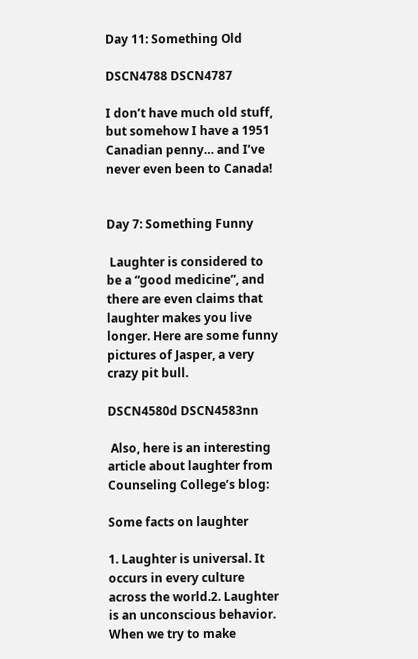Day 11: Something Old

DSCN4788 DSCN4787

I don’t have much old stuff, but somehow I have a 1951 Canadian penny… and I’ve never even been to Canada!


Day 7: Something Funny

 Laughter is considered to be a “good medicine”, and there are even claims that laughter makes you live longer. Here are some funny pictures of Jasper, a very crazy pit bull.

DSCN4580d DSCN4583nn

 Also, here is an interesting article about laughter from Counseling College’s blog:

Some facts on laughter

1. Laughter is universal. It occurs in every culture across the world.2. Laughter is an unconscious behavior. When we try to make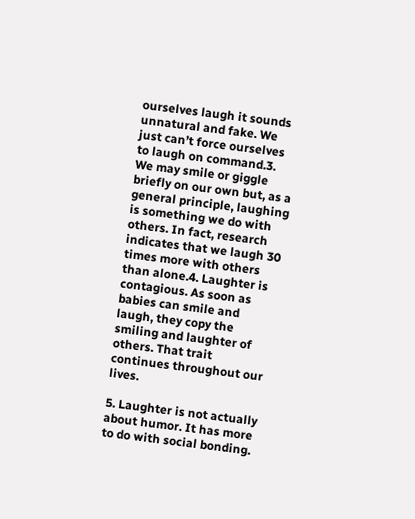ourselves laugh it sounds unnatural and fake. We just can’t force ourselves to laugh on command.3. We may smile or giggle briefly on our own but, as a general principle, laughing is something we do with others. In fact, research indicates that we laugh 30 times more with others than alone.4. Laughter is contagious. As soon as babies can smile and laugh, they copy the smiling and laughter of others. That trait continues throughout our lives.

5. Laughter is not actually about humor. It has more to do with social bonding.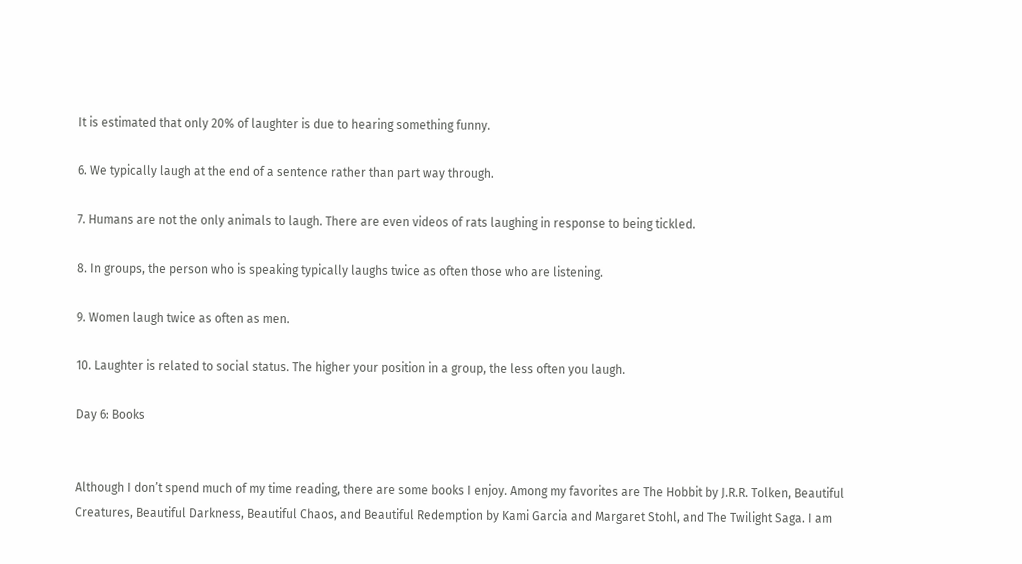It is estimated that only 20% of laughter is due to hearing something funny.

6. We typically laugh at the end of a sentence rather than part way through.

7. Humans are not the only animals to laugh. There are even videos of rats laughing in response to being tickled.

8. In groups, the person who is speaking typically laughs twice as often those who are listening.

9. Women laugh twice as often as men.

10. Laughter is related to social status. The higher your position in a group, the less often you laugh.

Day 6: Books


Although I don’t spend much of my time reading, there are some books I enjoy. Among my favorites are The Hobbit by J.R.R. Tolken, Beautiful Creatures, Beautiful Darkness, Beautiful Chaos, and Beautiful Redemption by Kami Garcia and Margaret Stohl, and The Twilight Saga. I am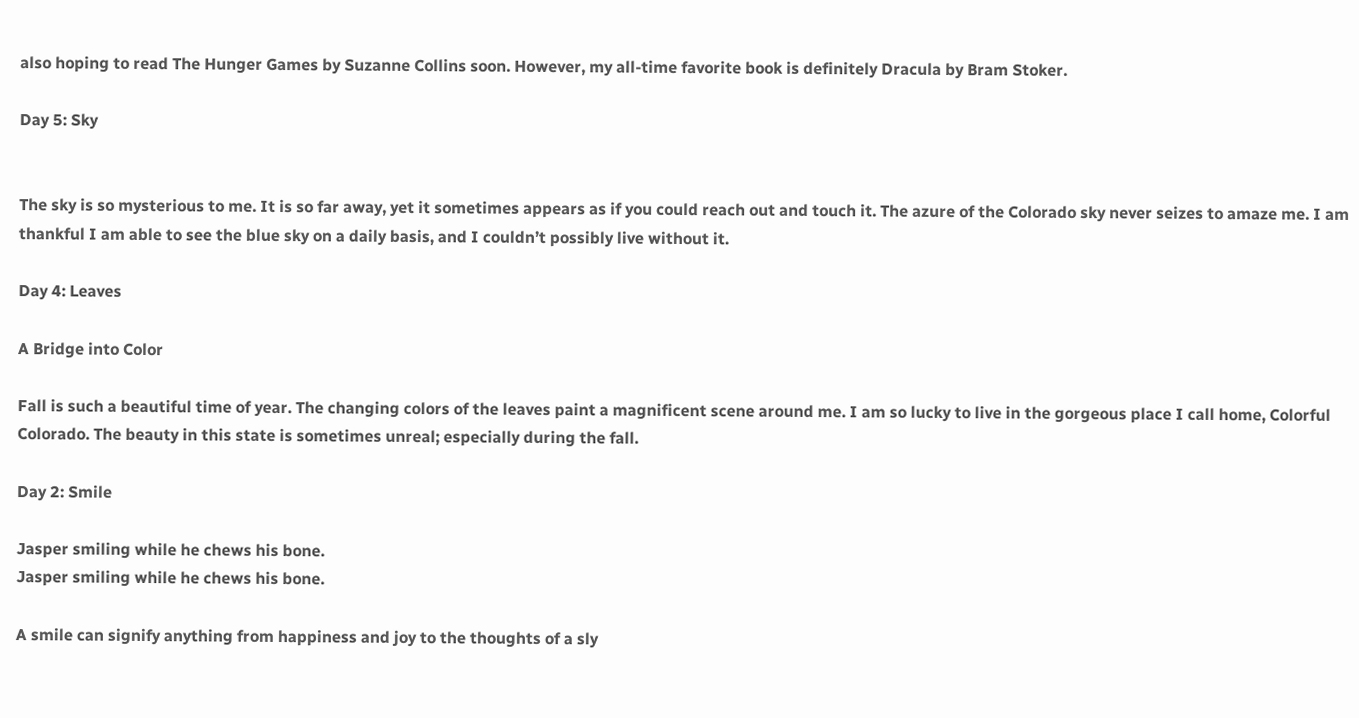also hoping to read The Hunger Games by Suzanne Collins soon. However, my all-time favorite book is definitely Dracula by Bram Stoker.

Day 5: Sky


The sky is so mysterious to me. It is so far away, yet it sometimes appears as if you could reach out and touch it. The azure of the Colorado sky never seizes to amaze me. I am thankful I am able to see the blue sky on a daily basis, and I couldn’t possibly live without it.

Day 4: Leaves

A Bridge into Color

Fall is such a beautiful time of year. The changing colors of the leaves paint a magnificent scene around me. I am so lucky to live in the gorgeous place I call home, Colorful Colorado. The beauty in this state is sometimes unreal; especially during the fall.

Day 2: Smile

Jasper smiling while he chews his bone.
Jasper smiling while he chews his bone.

A smile can signify anything from happiness and joy to the thoughts of a sly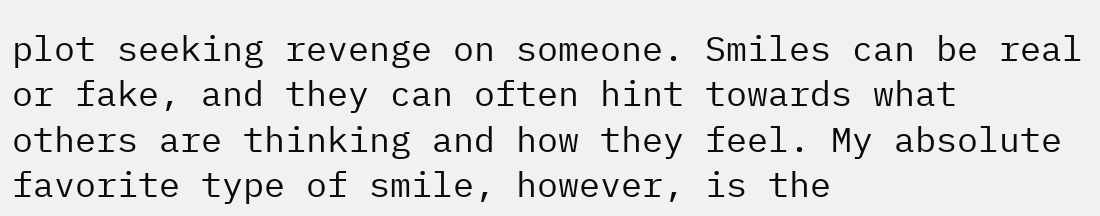plot seeking revenge on someone. Smiles can be real or fake, and they can often hint towards what others are thinking and how they feel. My absolute favorite type of smile, however, is the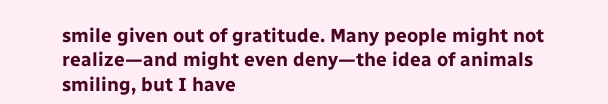smile given out of gratitude. Many people might not realize—and might even deny—the idea of animals smiling, but I have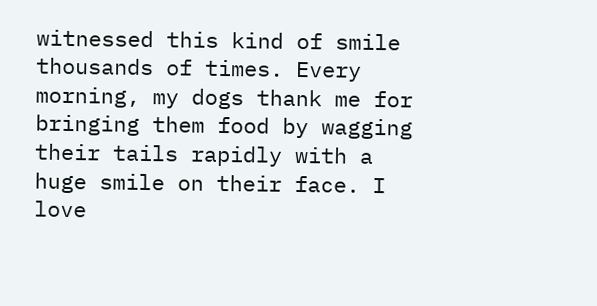witnessed this kind of smile thousands of times. Every morning, my dogs thank me for bringing them food by wagging their tails rapidly with a huge smile on their face. I love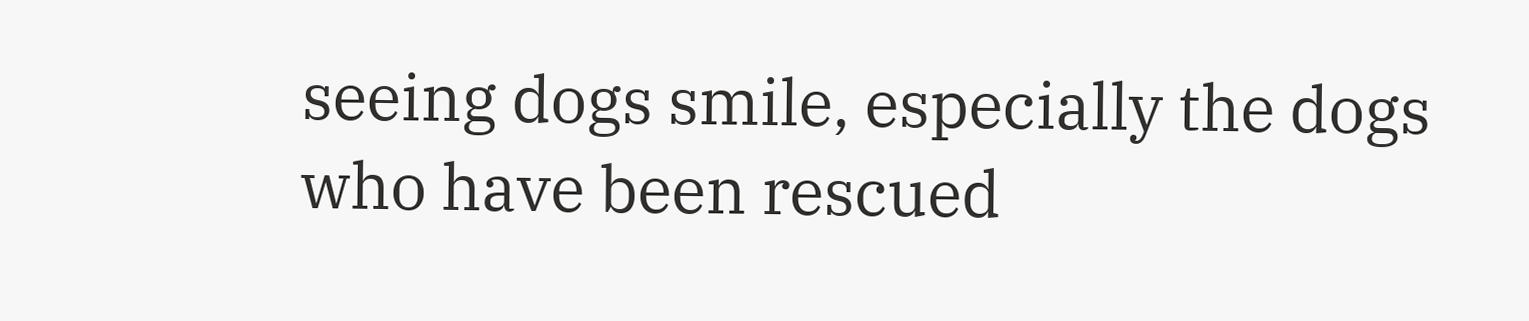seeing dogs smile, especially the dogs who have been rescued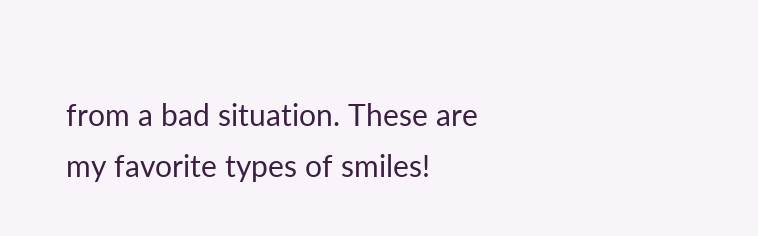from a bad situation. These are my favorite types of smiles!